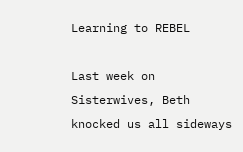Learning to REBEL

Last week on Sisterwives, Beth knocked us all sideways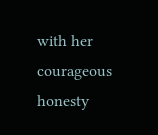with her courageous honesty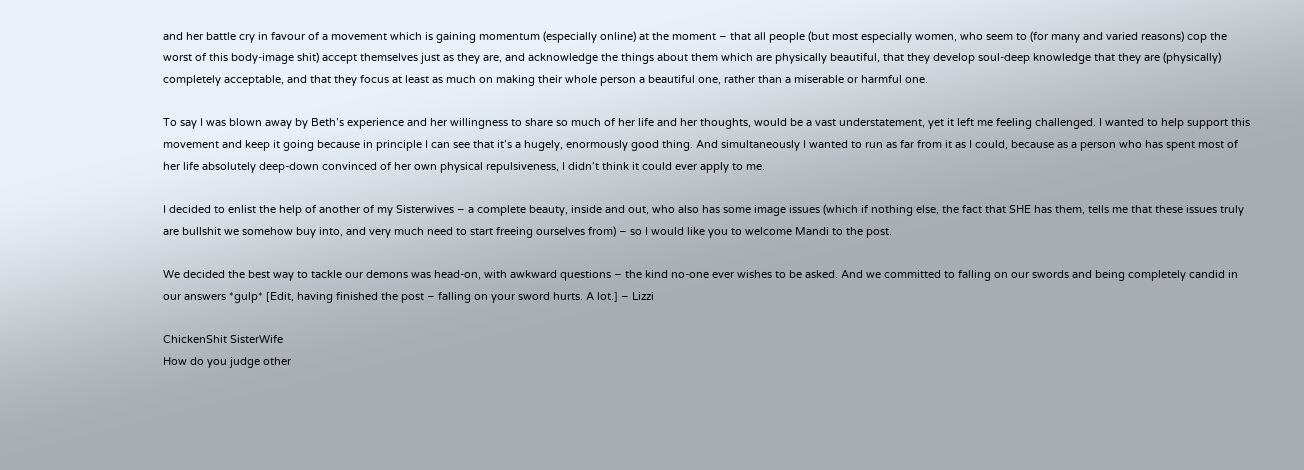and her battle cry in favour of a movement which is gaining momentum (especially online) at the moment – that all people (but most especially women, who seem to (for many and varied reasons) cop the worst of this body-image shit) accept themselves just as they are, and acknowledge the things about them which are physically beautiful, that they develop soul-deep knowledge that they are (physically) completely acceptable, and that they focus at least as much on making their whole person a beautiful one, rather than a miserable or harmful one.

To say I was blown away by Beth’s experience and her willingness to share so much of her life and her thoughts, would be a vast understatement, yet it left me feeling challenged. I wanted to help support this movement and keep it going because in principle I can see that it’s a hugely, enormously good thing. And simultaneously I wanted to run as far from it as I could, because as a person who has spent most of her life absolutely deep-down convinced of her own physical repulsiveness, I didn’t think it could ever apply to me.

I decided to enlist the help of another of my Sisterwives – a complete beauty, inside and out, who also has some image issues (which if nothing else, the fact that SHE has them, tells me that these issues truly are bullshit we somehow buy into, and very much need to start freeing ourselves from) – so I would like you to welcome Mandi to the post.

We decided the best way to tackle our demons was head-on, with awkward questions – the kind no-one ever wishes to be asked. And we committed to falling on our swords and being completely candid in our answers *gulp* [Edit, having finished the post – falling on your sword hurts. A lot.] – Lizzi

ChickenShit SisterWife
How do you judge other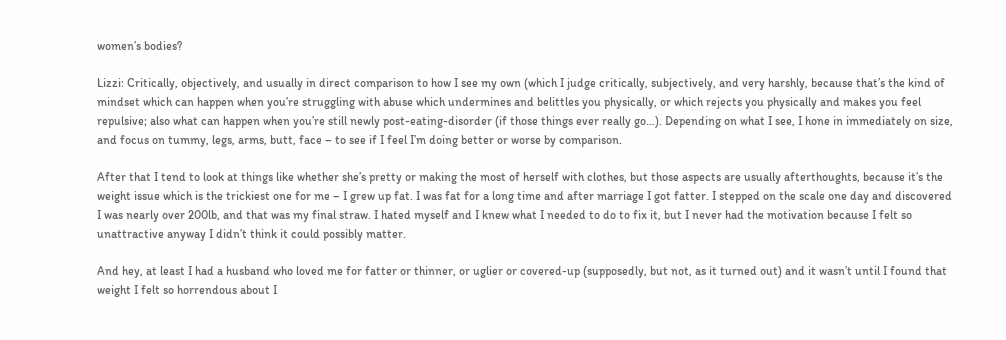women’s bodies?

Lizzi: Critically, objectively, and usually in direct comparison to how I see my own (which I judge critically, subjectively, and very harshly, because that’s the kind of mindset which can happen when you’re struggling with abuse which undermines and belittles you physically, or which rejects you physically and makes you feel repulsive; also what can happen when you’re still newly post-eating-disorder (if those things ever really go…). Depending on what I see, I hone in immediately on size, and focus on tummy, legs, arms, butt, face – to see if I feel I’m doing better or worse by comparison.

After that I tend to look at things like whether she’s pretty or making the most of herself with clothes, but those aspects are usually afterthoughts, because it’s the weight issue which is the trickiest one for me – I grew up fat. I was fat for a long time and after marriage I got fatter. I stepped on the scale one day and discovered I was nearly over 200lb, and that was my final straw. I hated myself and I knew what I needed to do to fix it, but I never had the motivation because I felt so unattractive anyway I didn’t think it could possibly matter.

And hey, at least I had a husband who loved me for fatter or thinner, or uglier or covered-up (supposedly, but not, as it turned out) and it wasn’t until I found that weight I felt so horrendous about I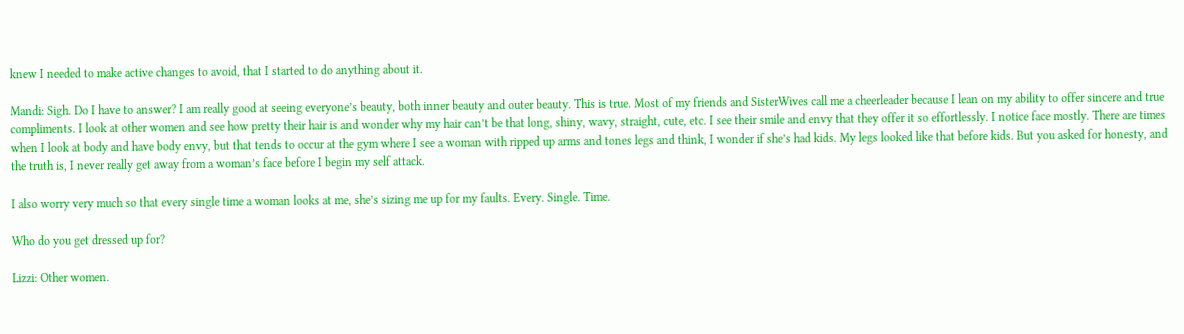knew I needed to make active changes to avoid, that I started to do anything about it.

Mandi: Sigh. Do I have to answer? I am really good at seeing everyone’s beauty, both inner beauty and outer beauty. This is true. Most of my friends and SisterWives call me a cheerleader because I lean on my ability to offer sincere and true compliments. I look at other women and see how pretty their hair is and wonder why my hair can’t be that long, shiny, wavy, straight, cute, etc. I see their smile and envy that they offer it so effortlessly. I notice face mostly. There are times when I look at body and have body envy, but that tends to occur at the gym where I see a woman with ripped up arms and tones legs and think, I wonder if she’s had kids. My legs looked like that before kids. But you asked for honesty, and the truth is, I never really get away from a woman’s face before I begin my self attack.

I also worry very much so that every single time a woman looks at me, she’s sizing me up for my faults. Every. Single. Time.

Who do you get dressed up for?

Lizzi: Other women.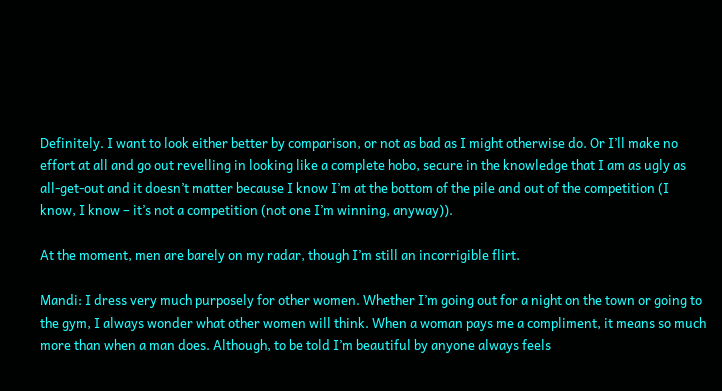Definitely. I want to look either better by comparison, or not as bad as I might otherwise do. Or I’ll make no effort at all and go out revelling in looking like a complete hobo, secure in the knowledge that I am as ugly as all-get-out and it doesn’t matter because I know I’m at the bottom of the pile and out of the competition (I know, I know – it’s not a competition (not one I’m winning, anyway)).

At the moment, men are barely on my radar, though I’m still an incorrigible flirt.

Mandi: I dress very much purposely for other women. Whether I’m going out for a night on the town or going to the gym, I always wonder what other women will think. When a woman pays me a compliment, it means so much more than when a man does. Although, to be told I’m beautiful by anyone always feels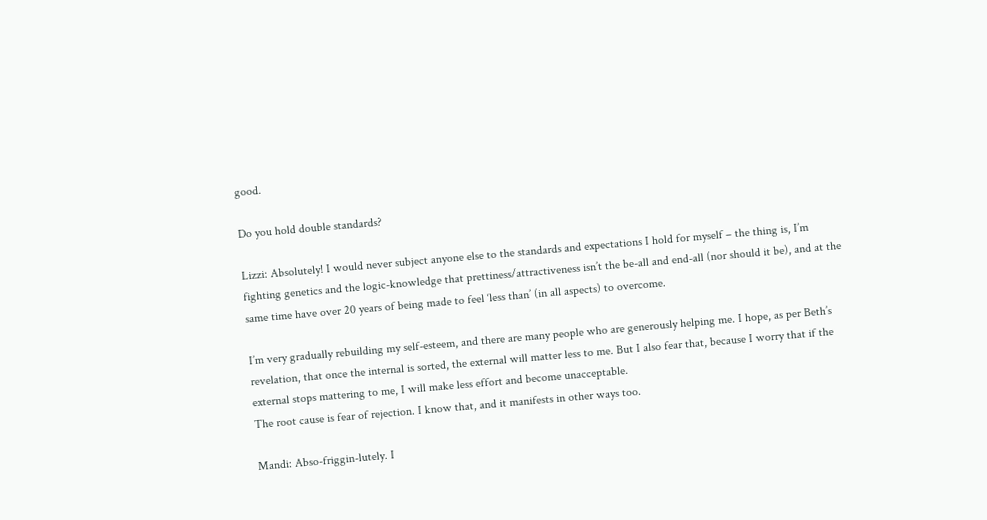good.

Do you hold double standards?

Lizzi: Absolutely! I would never subject anyone else to the standards and expectations I hold for myself – the thing is, I’m fighting genetics and the logic-knowledge that prettiness/attractiveness isn’t the be-all and end-all (nor should it be), and at the same time have over 20 years of being made to feel ‘less than’ (in all aspects) to overcome.

I’m very gradually rebuilding my self-esteem, and there are many people who are generously helping me. I hope, as per Beth’s revelation, that once the internal is sorted, the external will matter less to me. But I also fear that, because I worry that if the external stops mattering to me, I will make less effort and become unacceptable.
The root cause is fear of rejection. I know that, and it manifests in other ways too.

Mandi: Abso-friggin-lutely. I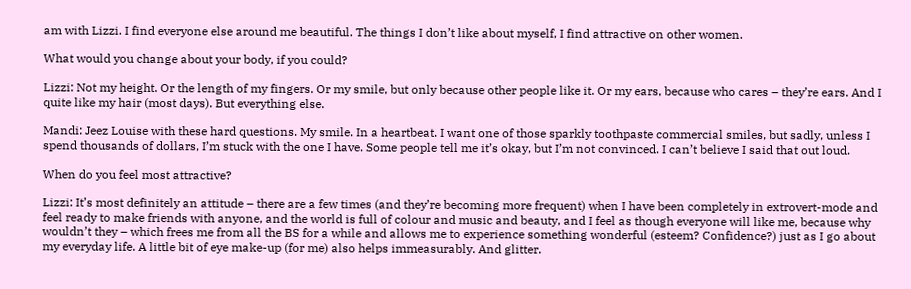am with Lizzi. I find everyone else around me beautiful. The things I don’t like about myself, I find attractive on other women.

What would you change about your body, if you could?

Lizzi: Not my height. Or the length of my fingers. Or my smile, but only because other people like it. Or my ears, because who cares – they’re ears. And I quite like my hair (most days). But everything else.

Mandi: Jeez Louise with these hard questions. My smile. In a heartbeat. I want one of those sparkly toothpaste commercial smiles, but sadly, unless I spend thousands of dollars, I’m stuck with the one I have. Some people tell me it’s okay, but I’m not convinced. I can’t believe I said that out loud.

When do you feel most attractive?

Lizzi: It’s most definitely an attitude – there are a few times (and they’re becoming more frequent) when I have been completely in extrovert-mode and feel ready to make friends with anyone, and the world is full of colour and music and beauty, and I feel as though everyone will like me, because why wouldn’t they – which frees me from all the BS for a while and allows me to experience something wonderful (esteem? Confidence?) just as I go about my everyday life. A little bit of eye make-up (for me) also helps immeasurably. And glitter.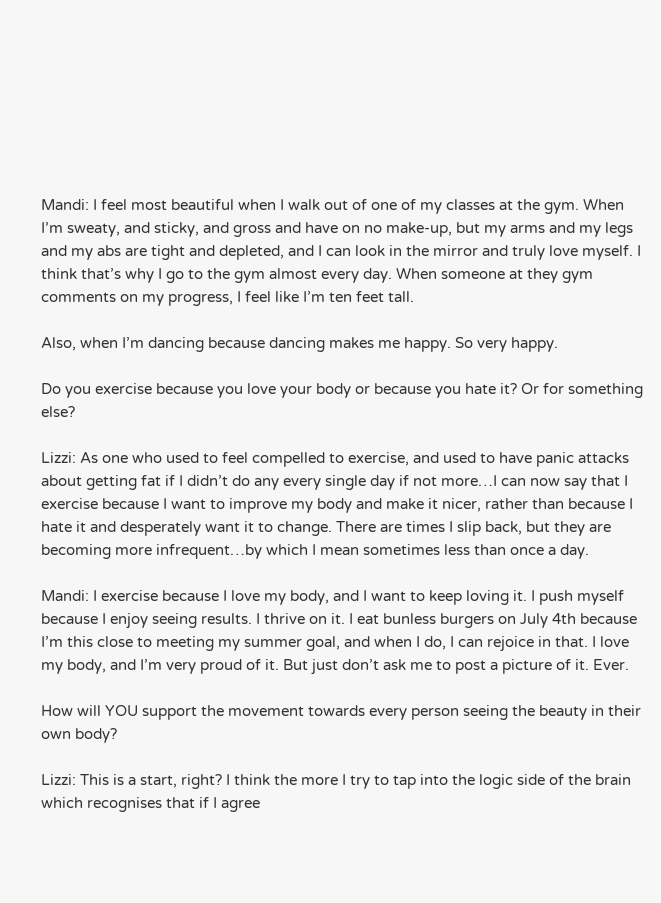Mandi: I feel most beautiful when I walk out of one of my classes at the gym. When I’m sweaty, and sticky, and gross and have on no make-up, but my arms and my legs and my abs are tight and depleted, and I can look in the mirror and truly love myself. I think that’s why I go to the gym almost every day. When someone at they gym comments on my progress, I feel like I’m ten feet tall.

Also, when I’m dancing because dancing makes me happy. So very happy.

Do you exercise because you love your body or because you hate it? Or for something else?

Lizzi: As one who used to feel compelled to exercise, and used to have panic attacks about getting fat if I didn’t do any every single day if not more…I can now say that I exercise because I want to improve my body and make it nicer, rather than because I hate it and desperately want it to change. There are times I slip back, but they are becoming more infrequent…by which I mean sometimes less than once a day.

Mandi: I exercise because I love my body, and I want to keep loving it. I push myself because I enjoy seeing results. I thrive on it. I eat bunless burgers on July 4th because I’m this close to meeting my summer goal, and when I do, I can rejoice in that. I love my body, and I’m very proud of it. But just don’t ask me to post a picture of it. Ever.

How will YOU support the movement towards every person seeing the beauty in their own body?

Lizzi: This is a start, right? I think the more I try to tap into the logic side of the brain which recognises that if I agree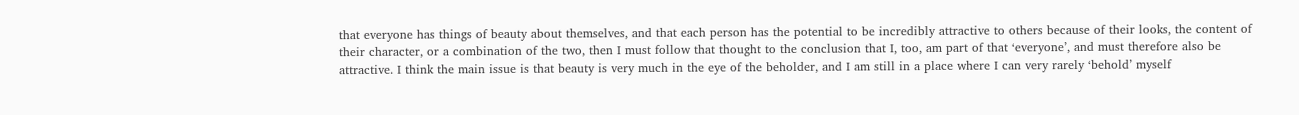that everyone has things of beauty about themselves, and that each person has the potential to be incredibly attractive to others because of their looks, the content of their character, or a combination of the two, then I must follow that thought to the conclusion that I, too, am part of that ‘everyone’, and must therefore also be attractive. I think the main issue is that beauty is very much in the eye of the beholder, and I am still in a place where I can very rarely ‘behold’ myself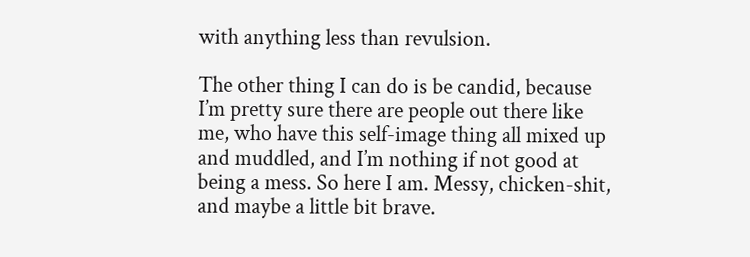with anything less than revulsion.

The other thing I can do is be candid, because I’m pretty sure there are people out there like me, who have this self-image thing all mixed up and muddled, and I’m nothing if not good at being a mess. So here I am. Messy, chicken-shit, and maybe a little bit brave.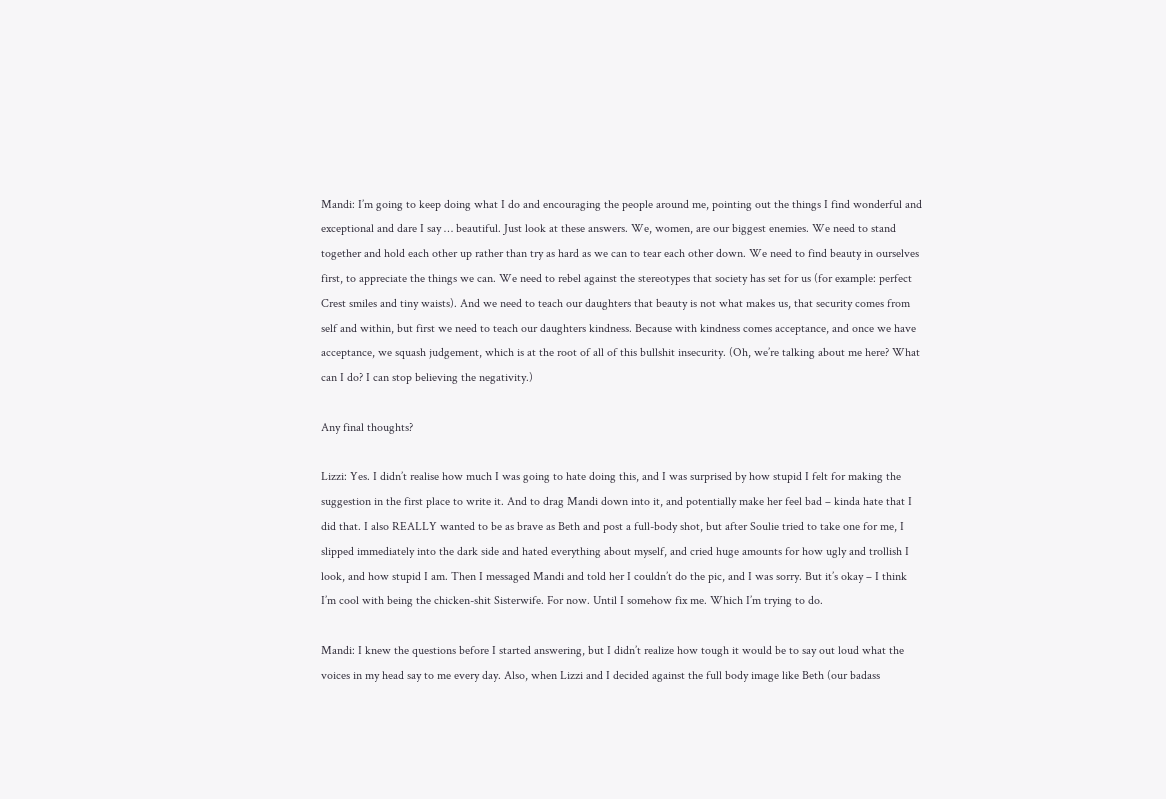Mandi: I’m going to keep doing what I do and encouraging the people around me, pointing out the things I find wonderful and exceptional and dare I say … beautiful. Just look at these answers. We, women, are our biggest enemies. We need to stand together and hold each other up rather than try as hard as we can to tear each other down. We need to find beauty in ourselves first, to appreciate the things we can. We need to rebel against the stereotypes that society has set for us (for example: perfect Crest smiles and tiny waists). And we need to teach our daughters that beauty is not what makes us, that security comes from self and within, but first we need to teach our daughters kindness. Because with kindness comes acceptance, and once we have acceptance, we squash judgement, which is at the root of all of this bullshit insecurity. (Oh, we’re talking about me here? What can I do? I can stop believing the negativity.)

Any final thoughts?

Lizzi: Yes. I didn’t realise how much I was going to hate doing this, and I was surprised by how stupid I felt for making the suggestion in the first place to write it. And to drag Mandi down into it, and potentially make her feel bad – kinda hate that I did that. I also REALLY wanted to be as brave as Beth and post a full-body shot, but after Soulie tried to take one for me, I slipped immediately into the dark side and hated everything about myself, and cried huge amounts for how ugly and trollish I look, and how stupid I am. Then I messaged Mandi and told her I couldn’t do the pic, and I was sorry. But it’s okay – I think I’m cool with being the chicken-shit Sisterwife. For now. Until I somehow fix me. Which I’m trying to do.

Mandi: I knew the questions before I started answering, but I didn’t realize how tough it would be to say out loud what the voices in my head say to me every day. Also, when Lizzi and I decided against the full body image like Beth (our badass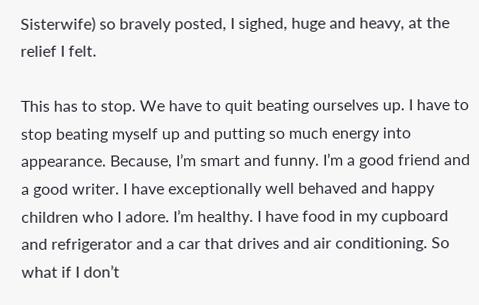Sisterwife) so bravely posted, I sighed, huge and heavy, at the relief I felt.

This has to stop. We have to quit beating ourselves up. I have to stop beating myself up and putting so much energy into appearance. Because, I’m smart and funny. I’m a good friend and a good writer. I have exceptionally well behaved and happy children who I adore. I’m healthy. I have food in my cupboard and refrigerator and a car that drives and air conditioning. So what if I don’t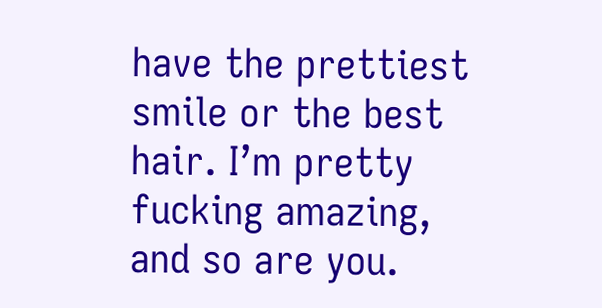have the prettiest smile or the best hair. I’m pretty fucking amazing, and so are you.